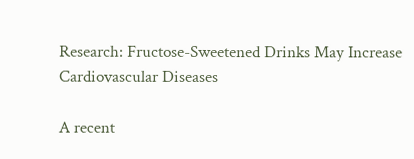Research: Fructose-Sweetened Drinks May Increase Cardiovascular Diseases

A recent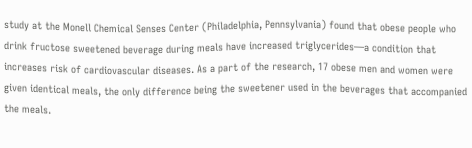study at the Monell Chemical Senses Center (Philadelphia, Pennsylvania) found that obese people who drink fructose sweetened beverage during meals have increased triglycerides—a condition that increases risk of cardiovascular diseases. As a part of the research, 17 obese men and women were given identical meals, the only difference being the sweetener used in the beverages that accompanied the meals.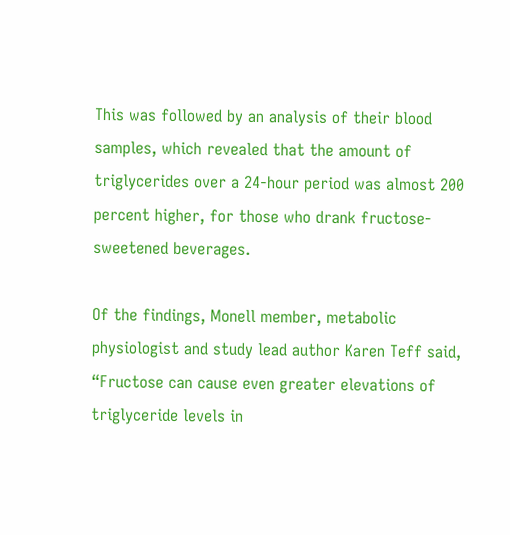This was followed by an analysis of their blood samples, which revealed that the amount of triglycerides over a 24-hour period was almost 200 percent higher, for those who drank fructose-sweetened beverages.

Of the findings, Monell member, metabolic physiologist and study lead author Karen Teff said, “Fructose can cause even greater elevations of triglyceride levels in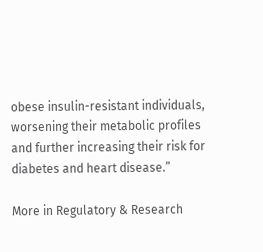obese insulin-resistant individuals, worsening their metabolic profiles and further increasing their risk for diabetes and heart disease.”

More in Regulatory & Research